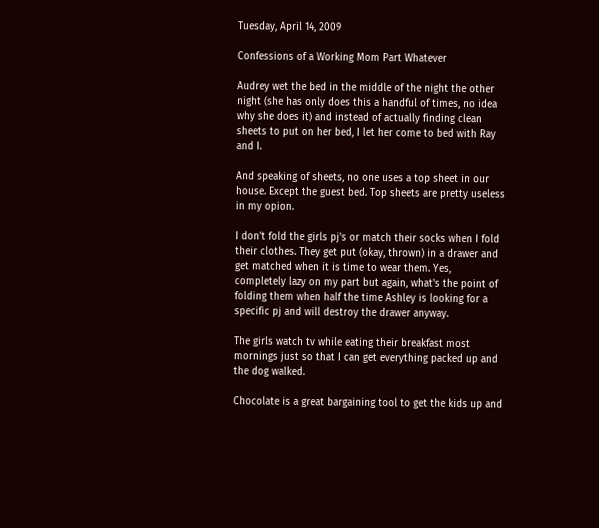Tuesday, April 14, 2009

Confessions of a Working Mom Part Whatever

Audrey wet the bed in the middle of the night the other night (she has only does this a handful of times, no idea why she does it) and instead of actually finding clean sheets to put on her bed, I let her come to bed with Ray and I.

And speaking of sheets, no one uses a top sheet in our house. Except the guest bed. Top sheets are pretty useless in my opion.

I don't fold the girls pj's or match their socks when I fold their clothes. They get put (okay, thrown) in a drawer and get matched when it is time to wear them. Yes, completely lazy on my part but again, what's the point of folding them when half the time Ashley is looking for a specific pj and will destroy the drawer anyway.

The girls watch tv while eating their breakfast most mornings just so that I can get everything packed up and the dog walked.

Chocolate is a great bargaining tool to get the kids up and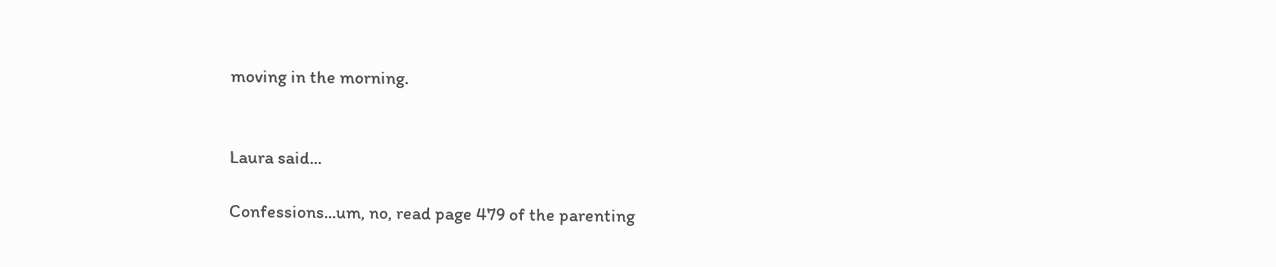moving in the morning.


Laura said...

Confessions...um, no, read page 479 of the parenting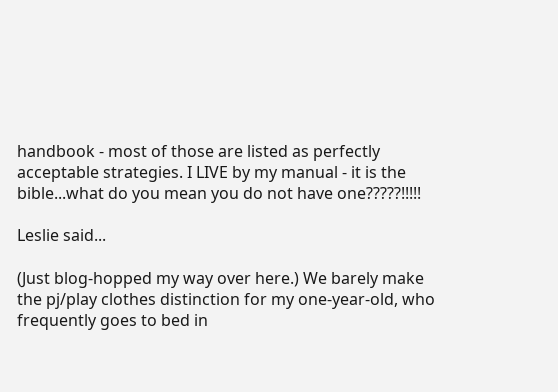handbook - most of those are listed as perfectly acceptable strategies. I LIVE by my manual - it is the bible...what do you mean you do not have one?????!!!!!

Leslie said...

(Just blog-hopped my way over here.) We barely make the pj/play clothes distinction for my one-year-old, who frequently goes to bed in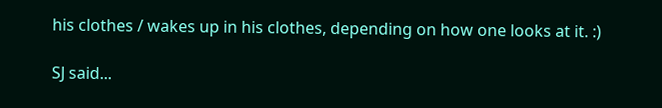his clothes / wakes up in his clothes, depending on how one looks at it. :)

SJ said...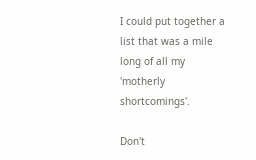I could put together a list that was a mile long of all my 'motherly shortcomings'.

Don't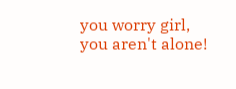you worry girl, you aren't alone!